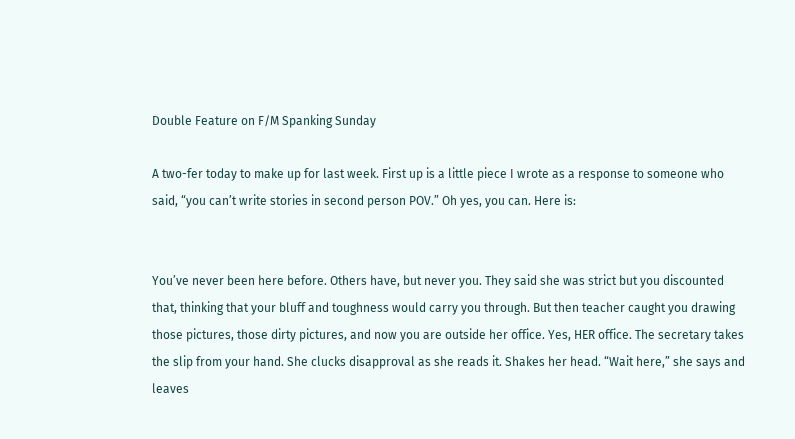Double Feature on F/M Spanking Sunday

A two-fer today to make up for last week. First up is a little piece I wrote as a response to someone who said, “you can’t write stories in second person POV.” Oh yes, you can. Here is:


You’ve never been here before. Others have, but never you. They said she was strict but you discounted that, thinking that your bluff and toughness would carry you through. But then teacher caught you drawing those pictures, those dirty pictures, and now you are outside her office. Yes, HER office. The secretary takes the slip from your hand. She clucks disapproval as she reads it. Shakes her head. “Wait here,” she says and leaves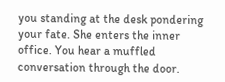you standing at the desk pondering your fate. She enters the inner office. You hear a muffled conversation through the door.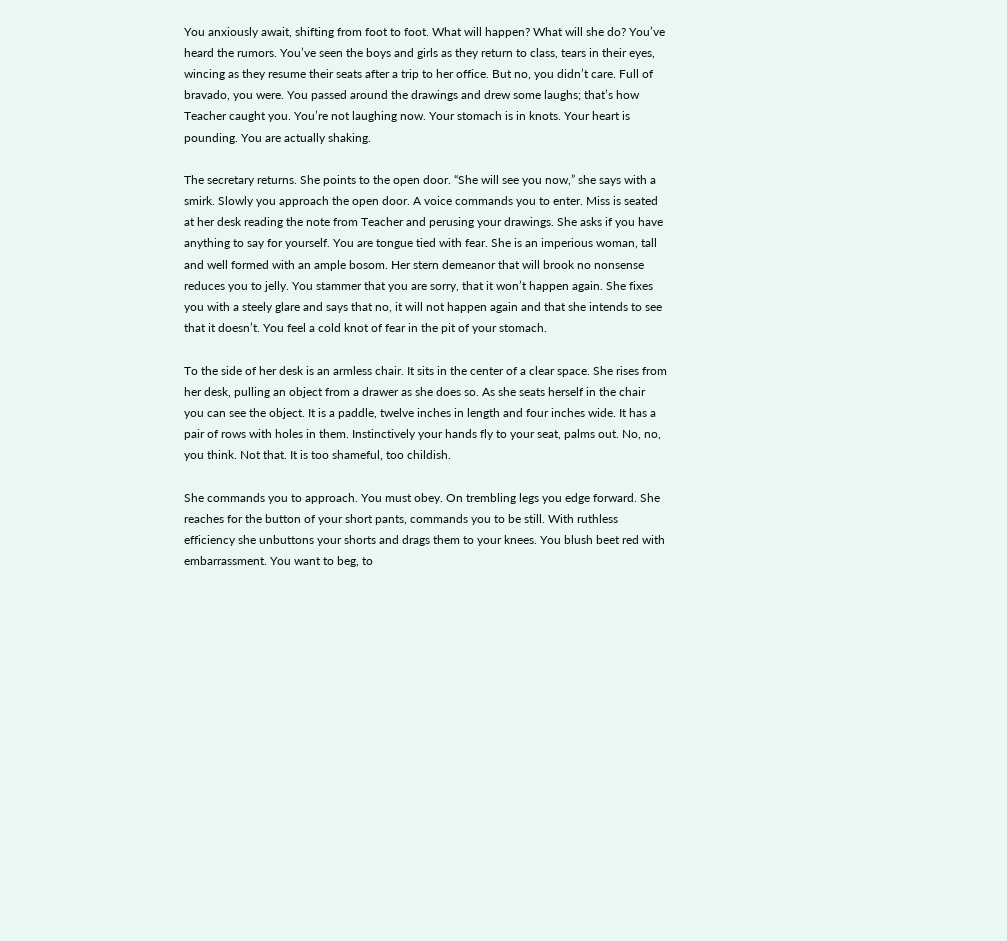You anxiously await, shifting from foot to foot. What will happen? What will she do? You’ve heard the rumors. You’ve seen the boys and girls as they return to class, tears in their eyes, wincing as they resume their seats after a trip to her office. But no, you didn’t care. Full of bravado, you were. You passed around the drawings and drew some laughs; that’s how Teacher caught you. You’re not laughing now. Your stomach is in knots. Your heart is pounding. You are actually shaking.

The secretary returns. She points to the open door. “She will see you now,” she says with a smirk. Slowly you approach the open door. A voice commands you to enter. Miss is seated at her desk reading the note from Teacher and perusing your drawings. She asks if you have anything to say for yourself. You are tongue tied with fear. She is an imperious woman, tall and well formed with an ample bosom. Her stern demeanor that will brook no nonsense reduces you to jelly. You stammer that you are sorry, that it won’t happen again. She fixes you with a steely glare and says that no, it will not happen again and that she intends to see that it doesn’t. You feel a cold knot of fear in the pit of your stomach.

To the side of her desk is an armless chair. It sits in the center of a clear space. She rises from her desk, pulling an object from a drawer as she does so. As she seats herself in the chair you can see the object. It is a paddle, twelve inches in length and four inches wide. It has a pair of rows with holes in them. Instinctively your hands fly to your seat, palms out. No, no, you think. Not that. It is too shameful, too childish.

She commands you to approach. You must obey. On trembling legs you edge forward. She reaches for the button of your short pants, commands you to be still. With ruthless efficiency she unbuttons your shorts and drags them to your knees. You blush beet red with embarrassment. You want to beg, to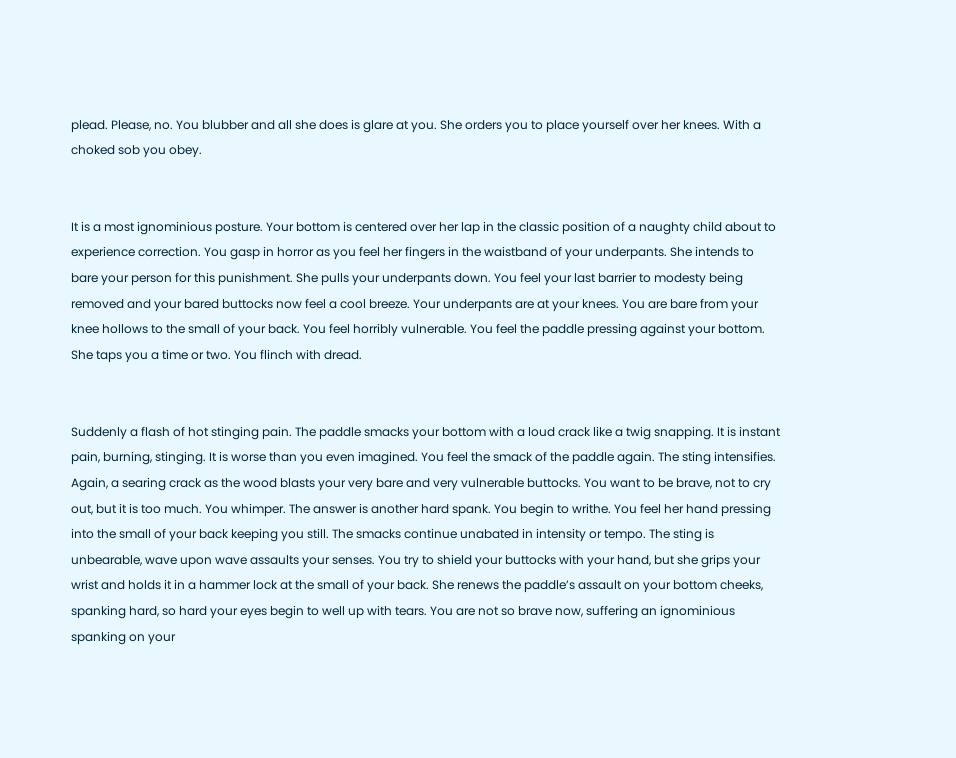plead. Please, no. You blubber and all she does is glare at you. She orders you to place yourself over her knees. With a choked sob you obey.


It is a most ignominious posture. Your bottom is centered over her lap in the classic position of a naughty child about to experience correction. You gasp in horror as you feel her fingers in the waistband of your underpants. She intends to bare your person for this punishment. She pulls your underpants down. You feel your last barrier to modesty being removed and your bared buttocks now feel a cool breeze. Your underpants are at your knees. You are bare from your knee hollows to the small of your back. You feel horribly vulnerable. You feel the paddle pressing against your bottom. She taps you a time or two. You flinch with dread.


Suddenly a flash of hot stinging pain. The paddle smacks your bottom with a loud crack like a twig snapping. It is instant pain, burning, stinging. It is worse than you even imagined. You feel the smack of the paddle again. The sting intensifies. Again, a searing crack as the wood blasts your very bare and very vulnerable buttocks. You want to be brave, not to cry out, but it is too much. You whimper. The answer is another hard spank. You begin to writhe. You feel her hand pressing into the small of your back keeping you still. The smacks continue unabated in intensity or tempo. The sting is unbearable, wave upon wave assaults your senses. You try to shield your buttocks with your hand, but she grips your wrist and holds it in a hammer lock at the small of your back. She renews the paddle’s assault on your bottom cheeks, spanking hard, so hard your eyes begin to well up with tears. You are not so brave now, suffering an ignominious spanking on your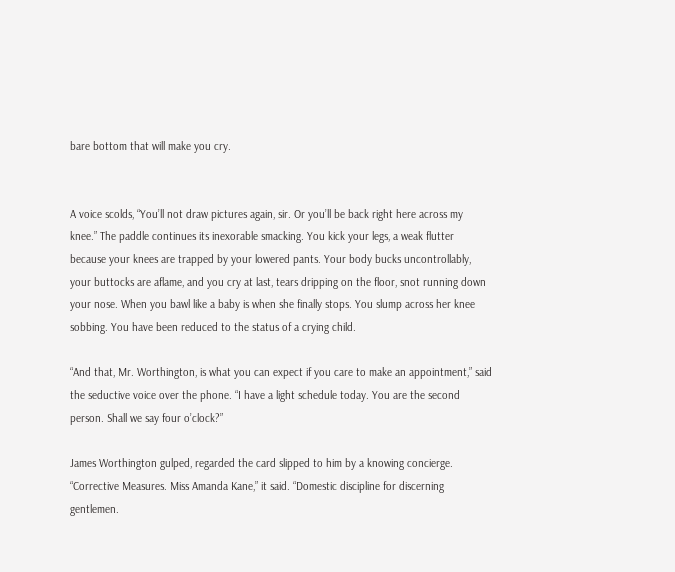bare bottom that will make you cry.


A voice scolds, “You’ll not draw pictures again, sir. Or you’ll be back right here across my knee.” The paddle continues its inexorable smacking. You kick your legs, a weak flutter because your knees are trapped by your lowered pants. Your body bucks uncontrollably, your buttocks are aflame, and you cry at last, tears dripping on the floor, snot running down your nose. When you bawl like a baby is when she finally stops. You slump across her knee sobbing. You have been reduced to the status of a crying child.

“And that, Mr. Worthington, is what you can expect if you care to make an appointment,” said the seductive voice over the phone. “I have a light schedule today. You are the second person. Shall we say four o’clock?”

James Worthington gulped, regarded the card slipped to him by a knowing concierge. “Corrective Measures. Miss Amanda Kane,” it said. “Domestic discipline for discerning gentlemen.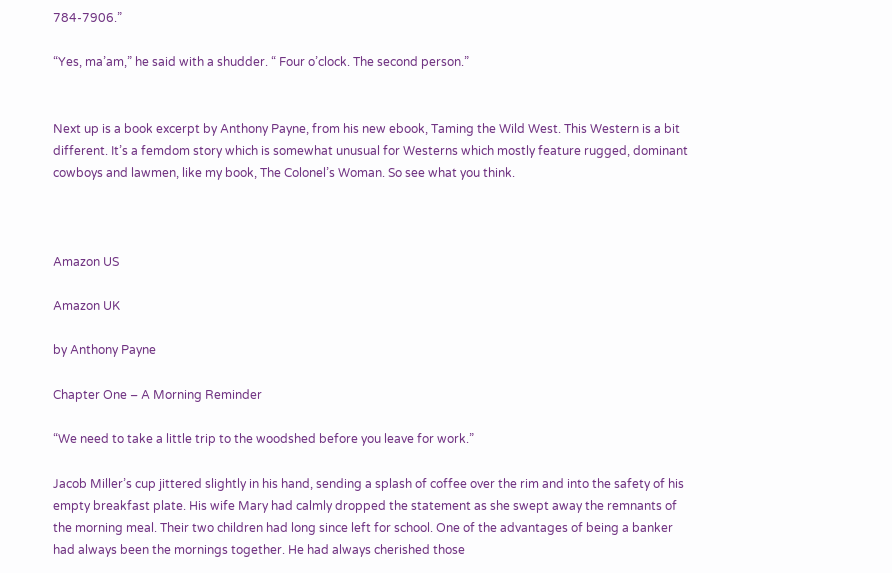784-7906.”

“Yes, ma’am,” he said with a shudder. “ Four o’clock. The second person.”


Next up is a book excerpt by Anthony Payne, from his new ebook, Taming the Wild West. This Western is a bit different. It’s a femdom story which is somewhat unusual for Westerns which mostly feature rugged, dominant cowboys and lawmen, like my book, The Colonel’s Woman. So see what you think.



Amazon US

Amazon UK

by Anthony Payne

Chapter One – A Morning Reminder

“We need to take a little trip to the woodshed before you leave for work.”

Jacob Miller’s cup jittered slightly in his hand, sending a splash of coffee over the rim and into the safety of his empty breakfast plate. His wife Mary had calmly dropped the statement as she swept away the remnants of the morning meal. Their two children had long since left for school. One of the advantages of being a banker had always been the mornings together. He had always cherished those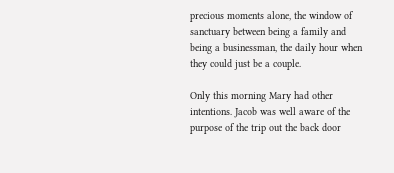precious moments alone, the window of sanctuary between being a family and being a businessman, the daily hour when they could just be a couple.

Only this morning Mary had other intentions. Jacob was well aware of the purpose of the trip out the back door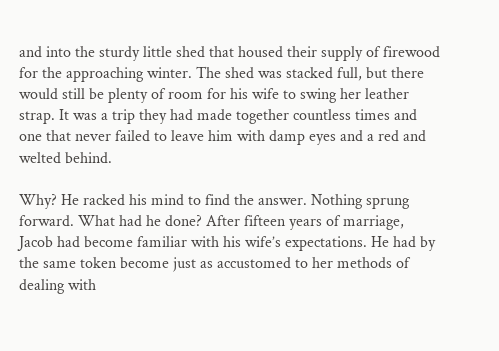and into the sturdy little shed that housed their supply of firewood for the approaching winter. The shed was stacked full, but there would still be plenty of room for his wife to swing her leather strap. It was a trip they had made together countless times and one that never failed to leave him with damp eyes and a red and welted behind.

Why? He racked his mind to find the answer. Nothing sprung forward. What had he done? After fifteen years of marriage, Jacob had become familiar with his wife’s expectations. He had by the same token become just as accustomed to her methods of dealing with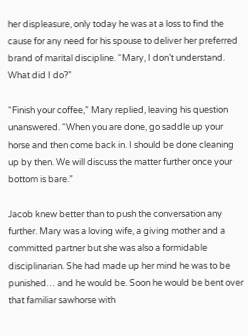her displeasure, only today he was at a loss to find the cause for any need for his spouse to deliver her preferred brand of marital discipline. “Mary, I don’t understand. What did I do?”

“Finish your coffee,” Mary replied, leaving his question unanswered. “When you are done, go saddle up your horse and then come back in. I should be done cleaning up by then. We will discuss the matter further once your bottom is bare.”

Jacob knew better than to push the conversation any further. Mary was a loving wife, a giving mother and a committed partner but she was also a formidable disciplinarian. She had made up her mind he was to be punished… and he would be. Soon he would be bent over that familiar sawhorse with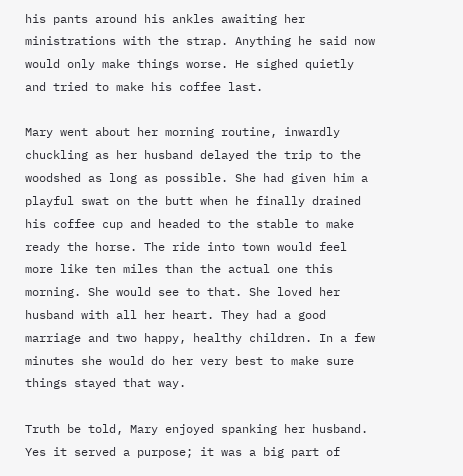his pants around his ankles awaiting her ministrations with the strap. Anything he said now would only make things worse. He sighed quietly and tried to make his coffee last.

Mary went about her morning routine, inwardly chuckling as her husband delayed the trip to the woodshed as long as possible. She had given him a playful swat on the butt when he finally drained his coffee cup and headed to the stable to make ready the horse. The ride into town would feel more like ten miles than the actual one this morning. She would see to that. She loved her husband with all her heart. They had a good marriage and two happy, healthy children. In a few minutes she would do her very best to make sure things stayed that way.

Truth be told, Mary enjoyed spanking her husband. Yes it served a purpose; it was a big part of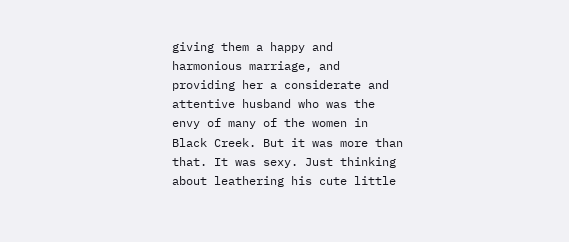giving them a happy and harmonious marriage, and providing her a considerate and attentive husband who was the envy of many of the women in Black Creek. But it was more than that. It was sexy. Just thinking about leathering his cute little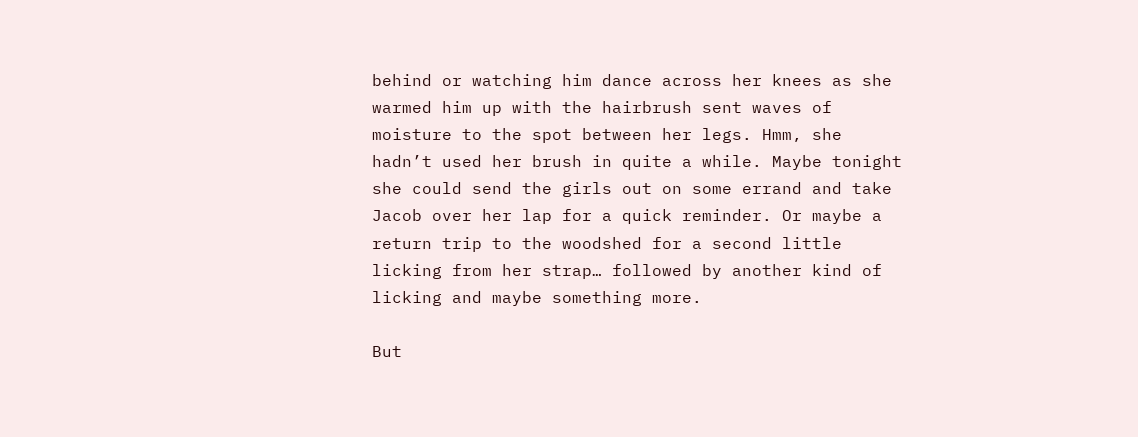behind or watching him dance across her knees as she warmed him up with the hairbrush sent waves of moisture to the spot between her legs. Hmm, she hadn’t used her brush in quite a while. Maybe tonight she could send the girls out on some errand and take Jacob over her lap for a quick reminder. Or maybe a return trip to the woodshed for a second little licking from her strap… followed by another kind of licking and maybe something more.

But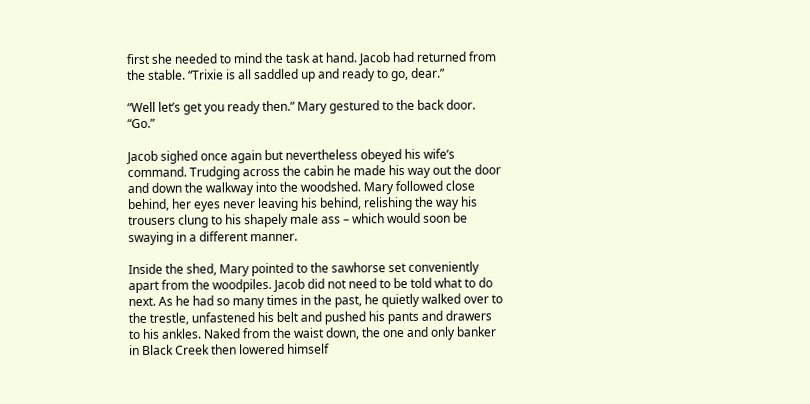first she needed to mind the task at hand. Jacob had returned from the stable. “Trixie is all saddled up and ready to go, dear.”

“Well let’s get you ready then.” Mary gestured to the back door. “Go.”

Jacob sighed once again but nevertheless obeyed his wife’s command. Trudging across the cabin he made his way out the door and down the walkway into the woodshed. Mary followed close behind, her eyes never leaving his behind, relishing the way his trousers clung to his shapely male ass – which would soon be swaying in a different manner.

Inside the shed, Mary pointed to the sawhorse set conveniently apart from the woodpiles. Jacob did not need to be told what to do next. As he had so many times in the past, he quietly walked over to the trestle, unfastened his belt and pushed his pants and drawers to his ankles. Naked from the waist down, the one and only banker in Black Creek then lowered himself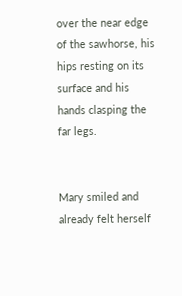over the near edge of the sawhorse, his hips resting on its surface and his hands clasping the far legs.


Mary smiled and already felt herself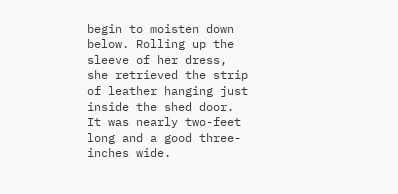begin to moisten down below. Rolling up the sleeve of her dress, she retrieved the strip of leather hanging just inside the shed door. It was nearly two-feet long and a good three-inches wide.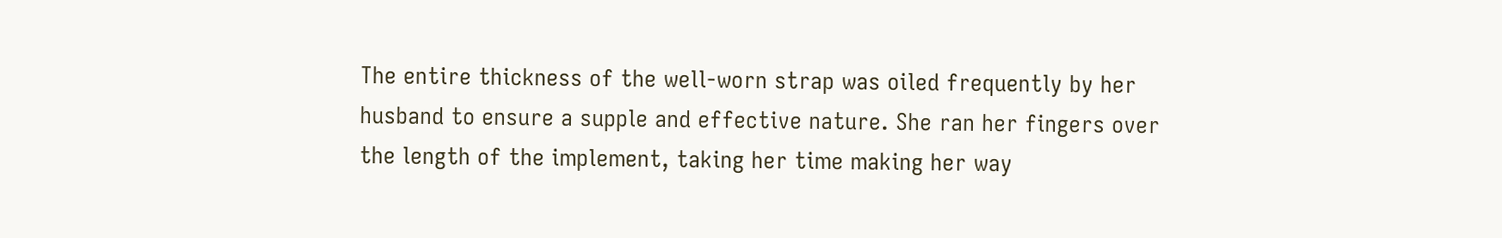The entire thickness of the well-worn strap was oiled frequently by her husband to ensure a supple and effective nature. She ran her fingers over the length of the implement, taking her time making her way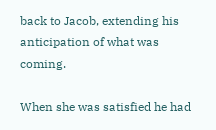back to Jacob, extending his anticipation of what was coming.

When she was satisfied he had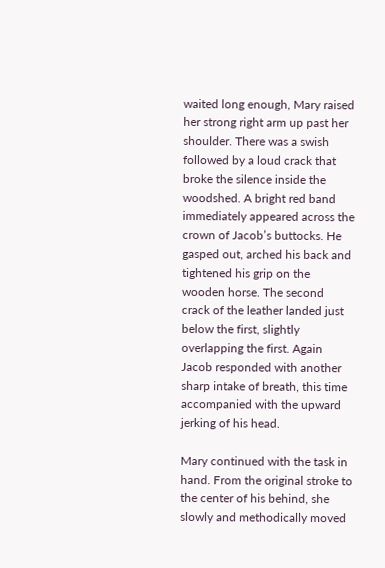waited long enough, Mary raised her strong right arm up past her shoulder. There was a swish followed by a loud crack that broke the silence inside the woodshed. A bright red band immediately appeared across the crown of Jacob’s buttocks. He gasped out, arched his back and tightened his grip on the wooden horse. The second crack of the leather landed just below the first, slightly overlapping the first. Again Jacob responded with another sharp intake of breath, this time accompanied with the upward jerking of his head.

Mary continued with the task in hand. From the original stroke to the center of his behind, she slowly and methodically moved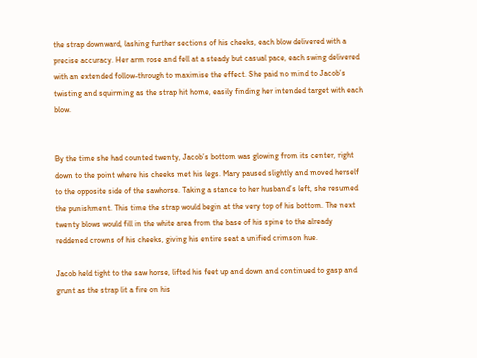the strap downward, lashing further sections of his cheeks, each blow delivered with a precise accuracy. Her arm rose and fell at a steady but casual pace, each swing delivered with an extended follow-through to maximise the effect. She paid no mind to Jacob’s twisting and squirming as the strap hit home, easily finding her intended target with each blow.


By the time she had counted twenty, Jacob’s bottom was glowing from its center, right down to the point where his cheeks met his legs. Mary paused slightly and moved herself to the opposite side of the sawhorse. Taking a stance to her husband’s left, she resumed the punishment. This time the strap would begin at the very top of his bottom. The next twenty blows would fill in the white area from the base of his spine to the already reddened crowns of his cheeks, giving his entire seat a unified crimson hue.

Jacob held tight to the saw horse, lifted his feet up and down and continued to gasp and grunt as the strap lit a fire on his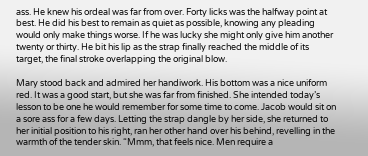ass. He knew his ordeal was far from over. Forty licks was the halfway point at best. He did his best to remain as quiet as possible, knowing any pleading would only make things worse. If he was lucky she might only give him another twenty or thirty. He bit his lip as the strap finally reached the middle of its target, the final stroke overlapping the original blow.

Mary stood back and admired her handiwork. His bottom was a nice uniform red. It was a good start, but she was far from finished. She intended today’s lesson to be one he would remember for some time to come. Jacob would sit on a sore ass for a few days. Letting the strap dangle by her side, she returned to her initial position to his right, ran her other hand over his behind, revelling in the warmth of the tender skin. “Mmm, that feels nice. Men require a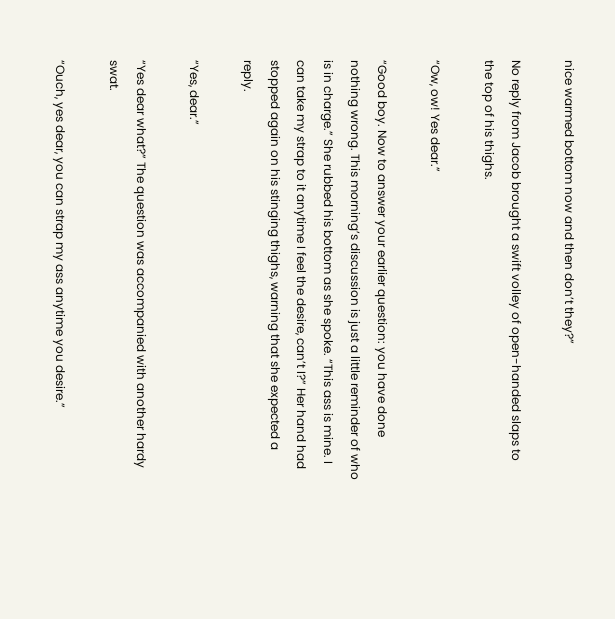nice warmed bottom now and then don’t they?”

No reply from Jacob brought a swift volley of open-handed slaps to the top of his thighs.

“Ow, ow! Yes dear.”

“Good boy. Now to answer your earlier question: you have done nothing wrong. This morning’s discussion is just a little reminder of who is in charge.” She rubbed his bottom as she spoke. “This ass is mine. I can take my strap to it anytime I feel the desire, can’t I?” Her hand had stopped again on his stinging thighs, warning that she expected a reply.

“Yes, dear.”

“Yes dear what?” The question was accompanied with another hardy swat.

“Ouch, yes dear, you can strap my ass anytime you desire.”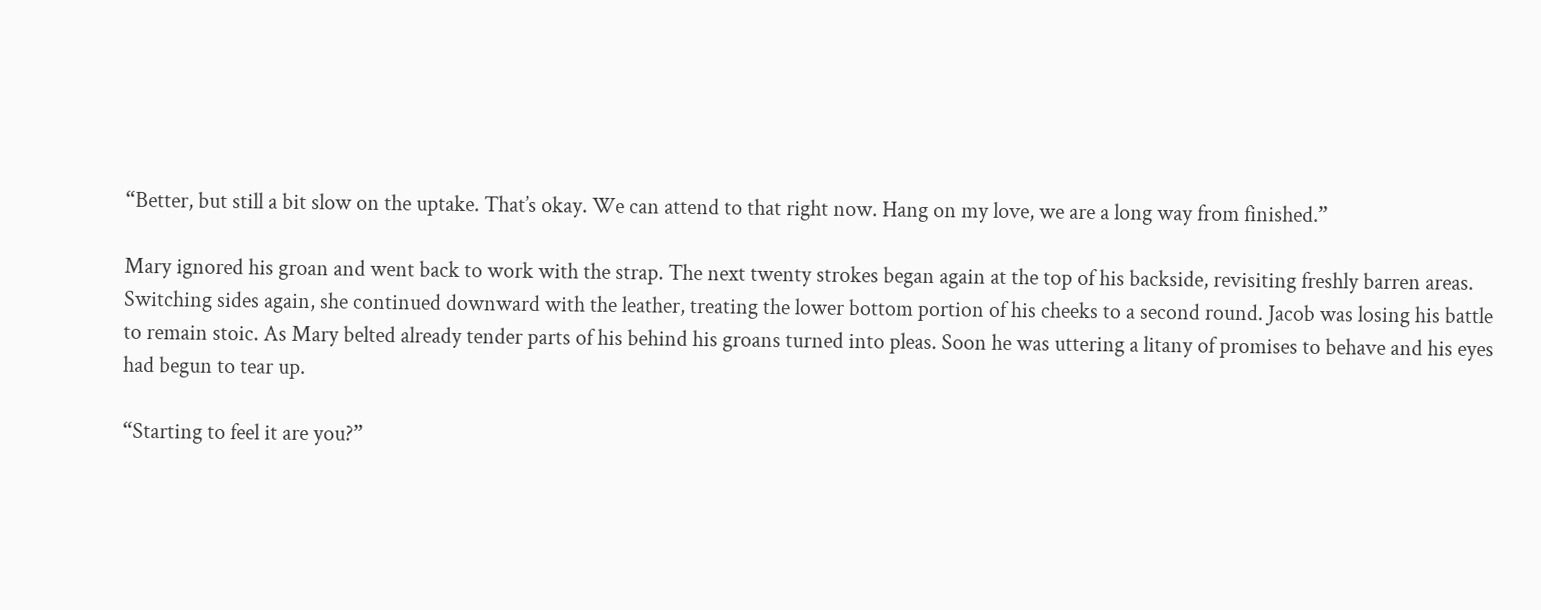“Better, but still a bit slow on the uptake. That’s okay. We can attend to that right now. Hang on my love, we are a long way from finished.”

Mary ignored his groan and went back to work with the strap. The next twenty strokes began again at the top of his backside, revisiting freshly barren areas. Switching sides again, she continued downward with the leather, treating the lower bottom portion of his cheeks to a second round. Jacob was losing his battle to remain stoic. As Mary belted already tender parts of his behind his groans turned into pleas. Soon he was uttering a litany of promises to behave and his eyes had begun to tear up.

“Starting to feel it are you?”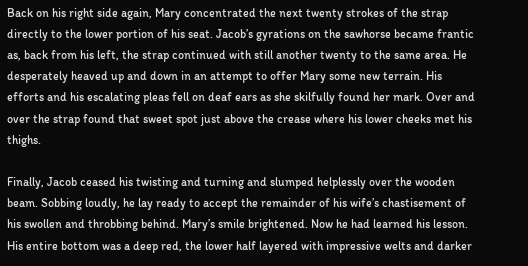Back on his right side again, Mary concentrated the next twenty strokes of the strap directly to the lower portion of his seat. Jacob’s gyrations on the sawhorse became frantic as, back from his left, the strap continued with still another twenty to the same area. He desperately heaved up and down in an attempt to offer Mary some new terrain. His efforts and his escalating pleas fell on deaf ears as she skilfully found her mark. Over and over the strap found that sweet spot just above the crease where his lower cheeks met his thighs.

Finally, Jacob ceased his twisting and turning and slumped helplessly over the wooden beam. Sobbing loudly, he lay ready to accept the remainder of his wife’s chastisement of his swollen and throbbing behind. Mary’s smile brightened. Now he had learned his lesson. His entire bottom was a deep red, the lower half layered with impressive welts and darker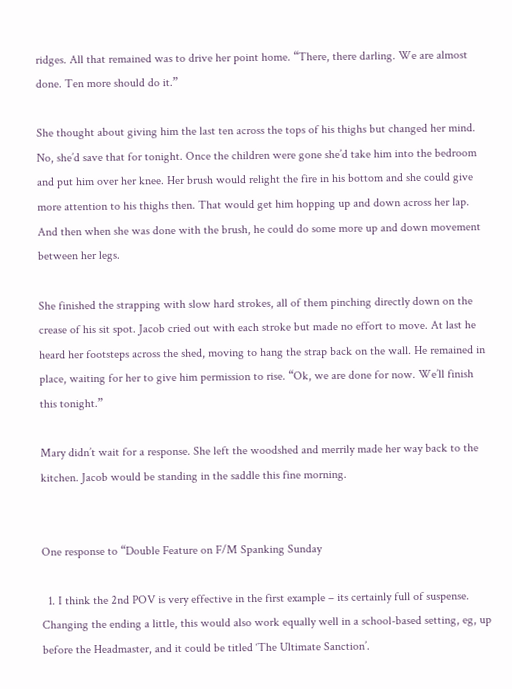ridges. All that remained was to drive her point home. “There, there darling. We are almost done. Ten more should do it.”

She thought about giving him the last ten across the tops of his thighs but changed her mind. No, she’d save that for tonight. Once the children were gone she’d take him into the bedroom and put him over her knee. Her brush would relight the fire in his bottom and she could give more attention to his thighs then. That would get him hopping up and down across her lap. And then when she was done with the brush, he could do some more up and down movement between her legs.

She finished the strapping with slow hard strokes, all of them pinching directly down on the crease of his sit spot. Jacob cried out with each stroke but made no effort to move. At last he heard her footsteps across the shed, moving to hang the strap back on the wall. He remained in place, waiting for her to give him permission to rise. “Ok, we are done for now. We’ll finish this tonight.”

Mary didn’t wait for a response. She left the woodshed and merrily made her way back to the kitchen. Jacob would be standing in the saddle this fine morning.


One response to “Double Feature on F/M Spanking Sunday

  1. I think the 2nd POV is very effective in the first example – its certainly full of suspense. Changing the ending a little, this would also work equally well in a school-based setting, eg, up before the Headmaster, and it could be titled ‘The Ultimate Sanction’.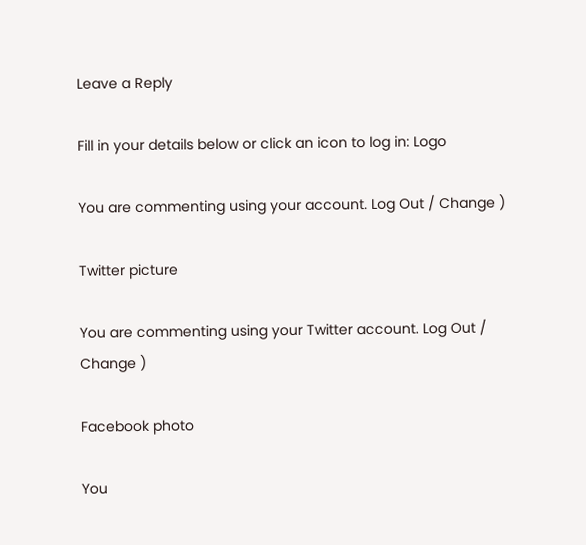Leave a Reply

Fill in your details below or click an icon to log in: Logo

You are commenting using your account. Log Out / Change )

Twitter picture

You are commenting using your Twitter account. Log Out / Change )

Facebook photo

You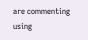are commenting using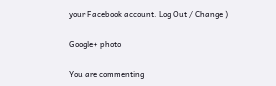your Facebook account. Log Out / Change )

Google+ photo

You are commenting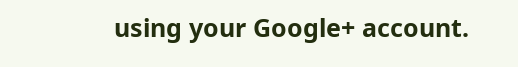using your Google+ account.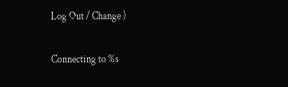Log Out / Change )

Connecting to %s